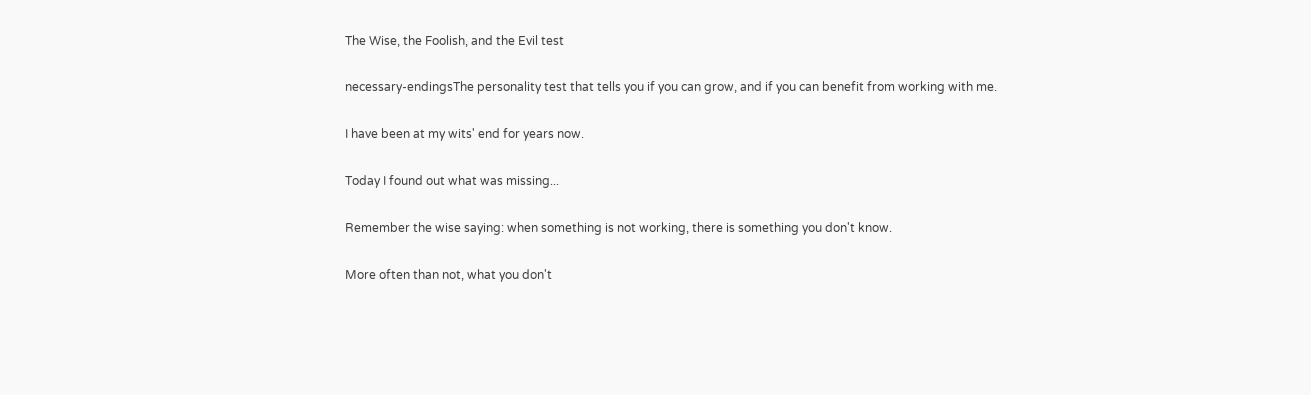The Wise, the Foolish, and the Evil test

necessary-endingsThe personality test that tells you if you can grow, and if you can benefit from working with me.

I have been at my wits' end for years now.

Today I found out what was missing...

Remember the wise saying: when something is not working, there is something you don't know.

More often than not, what you don't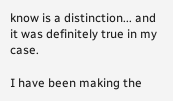know is a distinction... and it was definitely true in my case.

I have been making the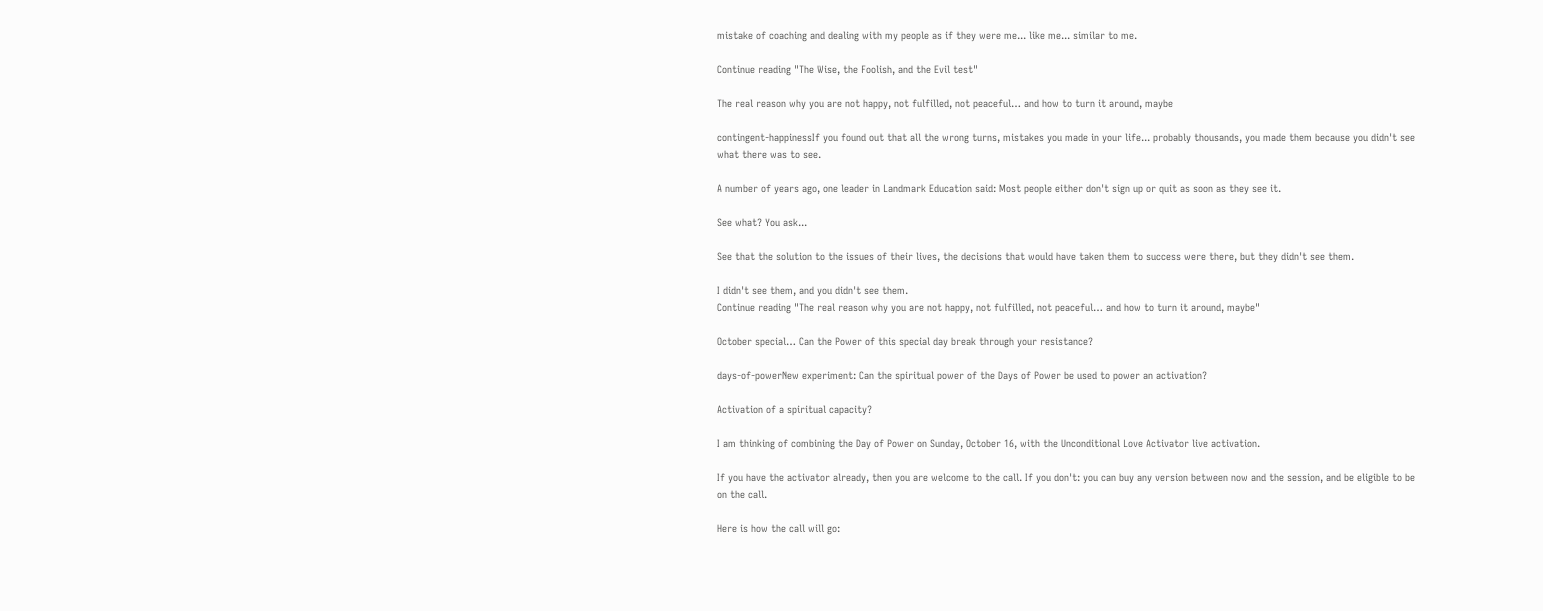mistake of coaching and dealing with my people as if they were me... like me... similar to me.

Continue reading "The Wise, the Foolish, and the Evil test"

The real reason why you are not happy, not fulfilled, not peaceful… and how to turn it around, maybe

contingent-happinessIf you found out that all the wrong turns, mistakes you made in your life... probably thousands, you made them because you didn't see what there was to see.

A number of years ago, one leader in Landmark Education said: Most people either don't sign up or quit as soon as they see it.

See what? You ask...

See that the solution to the issues of their lives, the decisions that would have taken them to success were there, but they didn't see them.

I didn't see them, and you didn't see them.
Continue reading "The real reason why you are not happy, not fulfilled, not peaceful… and how to turn it around, maybe"

October special… Can the Power of this special day break through your resistance?

days-of-powerNew experiment: Can the spiritual power of the Days of Power be used to power an activation?

Activation of a spiritual capacity?

I am thinking of combining the Day of Power on Sunday, October 16, with the Unconditional Love Activator live activation.

If you have the activator already, then you are welcome to the call. If you don't: you can buy any version between now and the session, and be eligible to be on the call.

Here is how the call will go: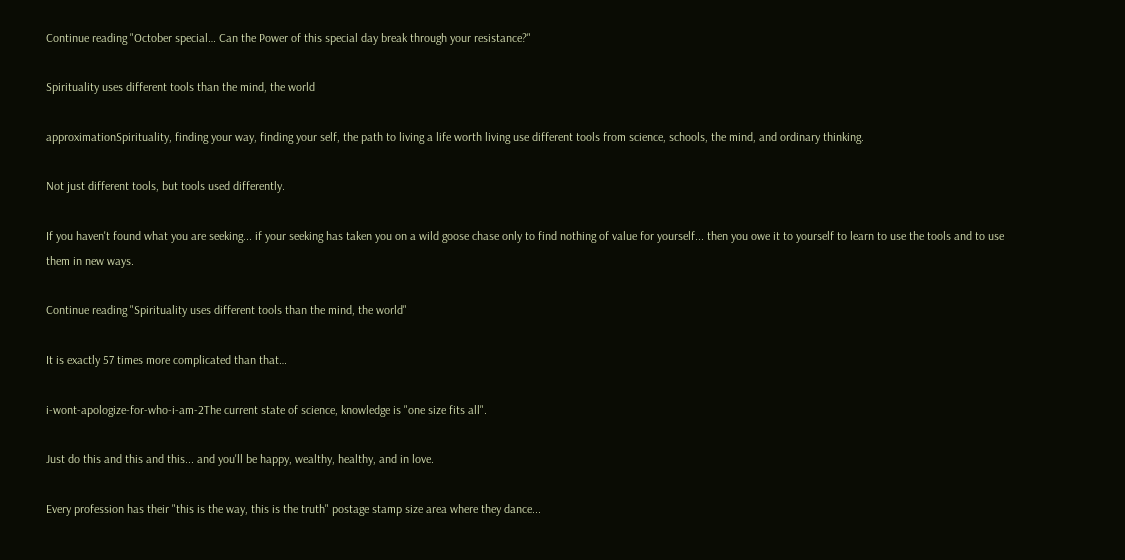Continue reading "October special… Can the Power of this special day break through your resistance?"

Spirituality uses different tools than the mind, the world

approximationSpirituality, finding your way, finding your self, the path to living a life worth living use different tools from science, schools, the mind, and ordinary thinking.

Not just different tools, but tools used differently.

If you haven't found what you are seeking... if your seeking has taken you on a wild goose chase only to find nothing of value for yourself... then you owe it to yourself to learn to use the tools and to use them in new ways.

Continue reading "Spirituality uses different tools than the mind, the world"

It is exactly 57 times more complicated than that…

i-wont-apologize-for-who-i-am-2The current state of science, knowledge is "one size fits all".

Just do this and this and this... and you'll be happy, wealthy, healthy, and in love.

Every profession has their "this is the way, this is the truth" postage stamp size area where they dance...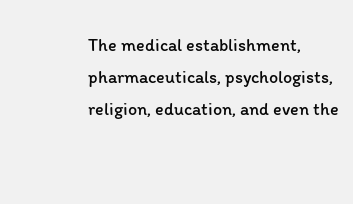The medical establishment, pharmaceuticals, psychologists, religion, education, and even the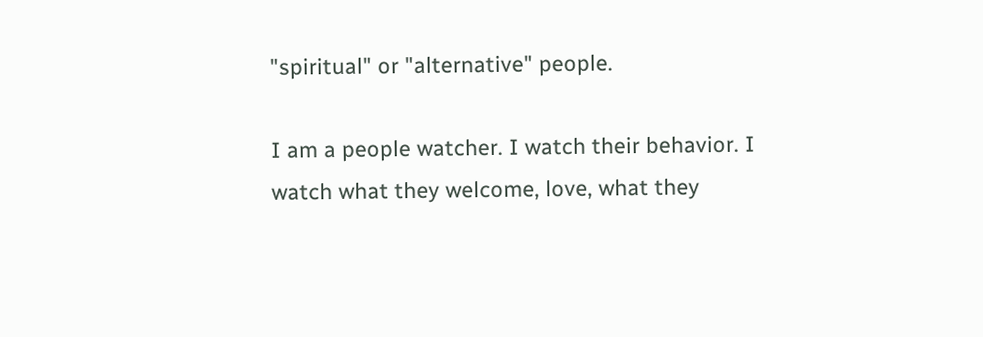"spiritual" or "alternative" people.

I am a people watcher. I watch their behavior. I watch what they welcome, love, what they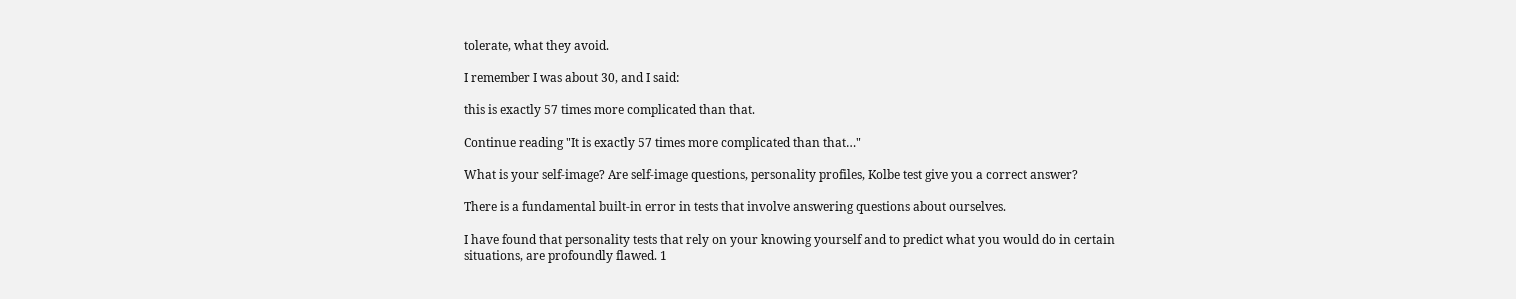tolerate, what they avoid.

I remember I was about 30, and I said:

this is exactly 57 times more complicated than that.

Continue reading "It is exactly 57 times more complicated than that…"

What is your self-image? Are self-image questions, personality profiles, Kolbe test give you a correct answer?

There is a fundamental built-in error in tests that involve answering questions about ourselves.

I have found that personality tests that rely on your knowing yourself and to predict what you would do in certain situations, are profoundly flawed. 1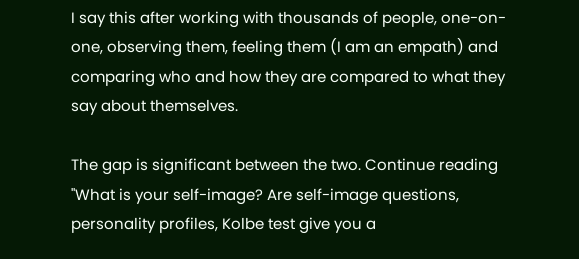I say this after working with thousands of people, one-on-one, observing them, feeling them (I am an empath) and comparing who and how they are compared to what they say about themselves.

The gap is significant between the two. Continue reading "What is your self-image? Are self-image questions, personality profiles, Kolbe test give you a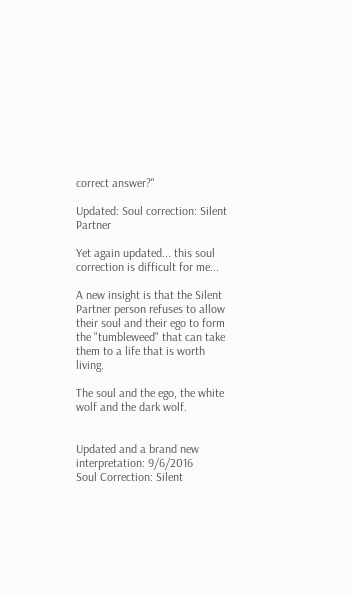correct answer?"

Updated: Soul correction: Silent Partner

Yet again updated... this soul correction is difficult for me...

A new insight is that the Silent Partner person refuses to allow their soul and their ego to form the "tumbleweed" that can take them to a life that is worth living.

The soul and the ego, the white wolf and the dark wolf.


Updated and a brand new interpretation: 9/6/2016
Soul Correction: Silent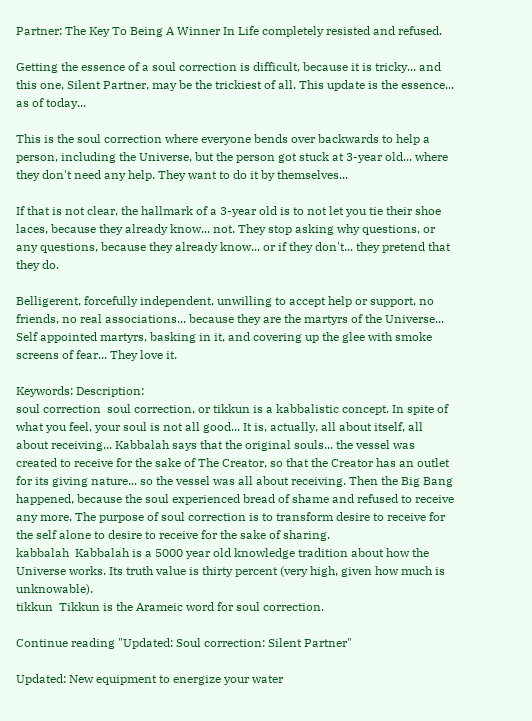Partner: The Key To Being A Winner In Life completely resisted and refused.

Getting the essence of a soul correction is difficult, because it is tricky... and this one, Silent Partner, may be the trickiest of all. This update is the essence... as of today...

This is the soul correction where everyone bends over backwards to help a person, including the Universe, but the person got stuck at 3-year old... where they don't need any help. They want to do it by themselves...

If that is not clear, the hallmark of a 3-year old is to not let you tie their shoe laces, because they already know... not. They stop asking why questions, or any questions, because they already know... or if they don't... they pretend that they do.

Belligerent, forcefully independent, unwilling to accept help or support, no friends, no real associations... because they are the martyrs of the Universe... Self appointed martyrs, basking in it, and covering up the glee with smoke screens of fear... They love it.

Keywords: Description:
soul correction  soul correction, or tikkun is a kabbalistic concept. In spite of what you feel, your soul is not all good... It is, actually, all about itself, all about receiving... Kabbalah says that the original souls... the vessel was created to receive for the sake of The Creator, so that the Creator has an outlet for its giving nature... so the vessel was all about receiving. Then the Big Bang happened, because the soul experienced bread of shame and refused to receive any more. The purpose of soul correction is to transform desire to receive for the self alone to desire to receive for the sake of sharing.
kabbalah  Kabbalah is a 5000 year old knowledge tradition about how the Universe works. Its truth value is thirty percent (very high, given how much is unknowable).
tikkun  Tikkun is the Arameic word for soul correction.

Continue reading "Updated: Soul correction: Silent Partner"

Updated: New equipment to energize your water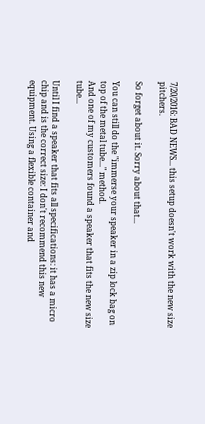7/20/2016: BAD NEWS... this setup doesn't work with the new size pitchers.

So forget about it. Sorry about that...

You can still do the "immerse your speaker in a zip lock bag on top of the metal tube..." method.
And one of my customers found a speaker that fits the new size tube...

Until I find a speaker that fits all specifications: it has a micro chip and is the correct size: I don't recommend this new equipment. Using a flexible container and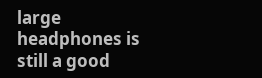large headphones is still a good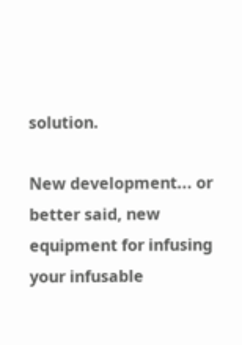solution.

New development... or better said, new equipment for infusing your infusable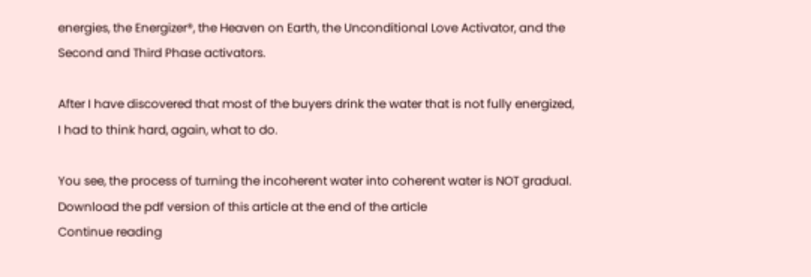energies, the Energizer®, the Heaven on Earth, the Unconditional Love Activator, and the Second and Third Phase activators.

After I have discovered that most of the buyers drink the water that is not fully energized, I had to think hard, again, what to do.

You see, the process of turning the incoherent water into coherent water is NOT gradual.
Download the pdf version of this article at the end of the article
Continue reading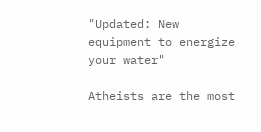"Updated: New equipment to energize your water"

Atheists are the most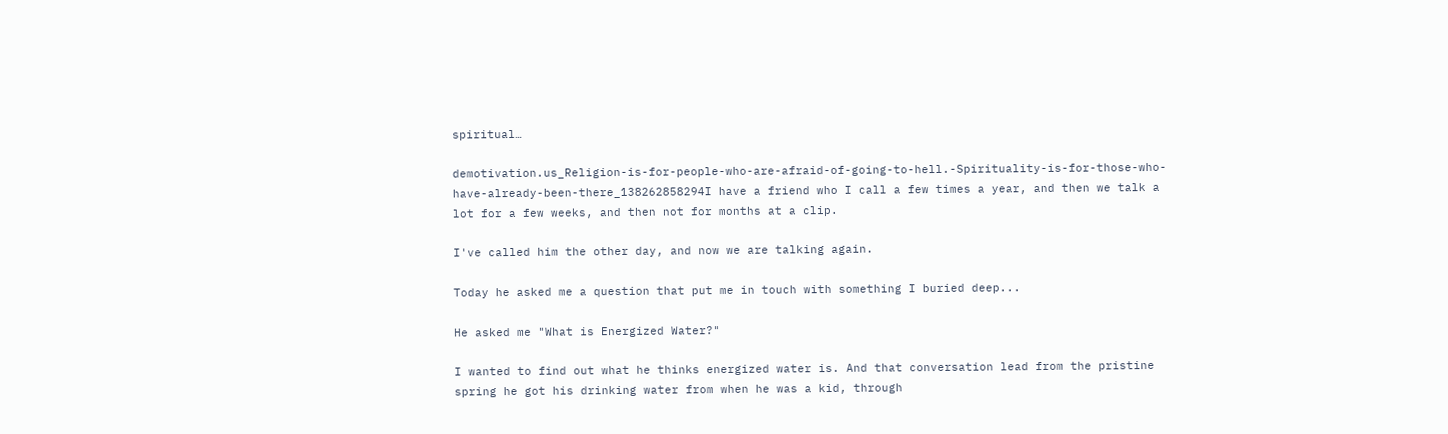spiritual…

demotivation.us_Religion-is-for-people-who-are-afraid-of-going-to-hell.-Spirituality-is-for-those-who-have-already-been-there_138262858294I have a friend who I call a few times a year, and then we talk a lot for a few weeks, and then not for months at a clip.

I've called him the other day, and now we are talking again.

Today he asked me a question that put me in touch with something I buried deep...

He asked me "What is Energized Water?"

I wanted to find out what he thinks energized water is. And that conversation lead from the pristine spring he got his drinking water from when he was a kid, through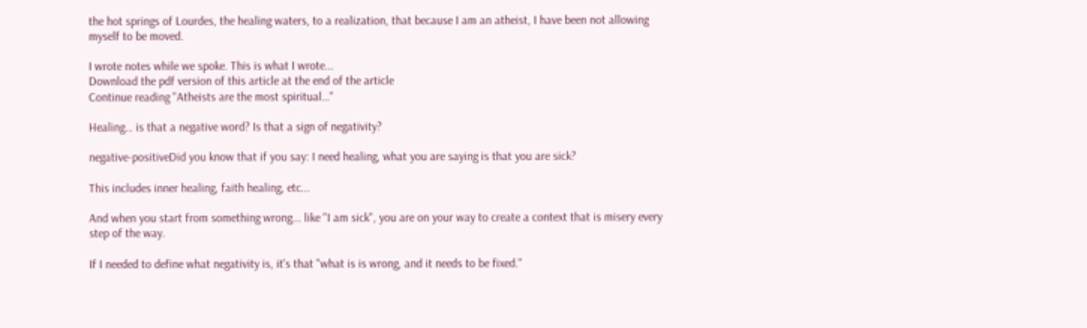the hot springs of Lourdes, the healing waters, to a realization, that because I am an atheist, I have been not allowing myself to be moved.

I wrote notes while we spoke. This is what I wrote...
Download the pdf version of this article at the end of the article
Continue reading "Atheists are the most spiritual…"

Healing… is that a negative word? Is that a sign of negativity?

negative-positiveDid you know that if you say: I need healing, what you are saying is that you are sick?

This includes inner healing, faith healing, etc...

And when you start from something wrong... like "I am sick", you are on your way to create a context that is misery every step of the way.

If I needed to define what negativity is, it's that "what is is wrong, and it needs to be fixed."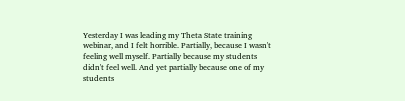Yesterday I was leading my Theta State training webinar, and I felt horrible. Partially, because I wasn't feeling well myself. Partially because my students didn't feel well. And yet partially because one of my students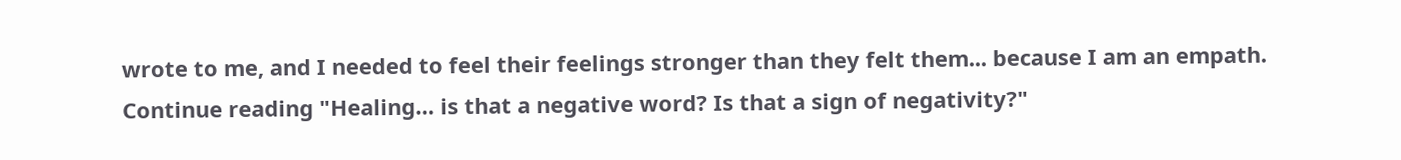wrote to me, and I needed to feel their feelings stronger than they felt them... because I am an empath.
Continue reading "Healing… is that a negative word? Is that a sign of negativity?"